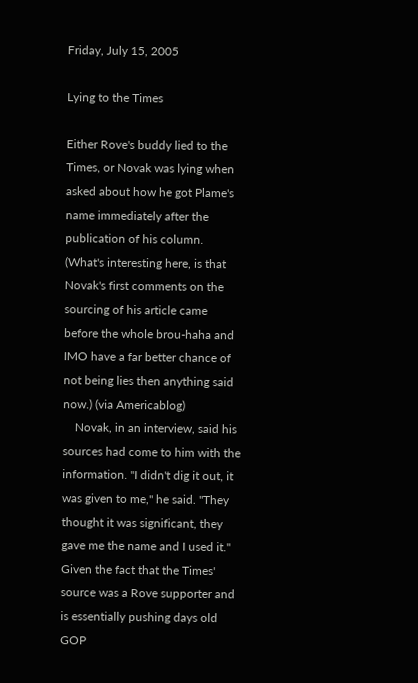Friday, July 15, 2005

Lying to the Times

Either Rove's buddy lied to the Times, or Novak was lying when asked about how he got Plame's name immediately after the publication of his column. (What's interesting here, is that Novak's first comments on the sourcing of his article came before the whole brou-haha and IMO have a far better chance of not being lies then anything said now.) (via Americablog)
    Novak, in an interview, said his sources had come to him with the information. "I didn't dig it out, it was given to me," he said. "They thought it was significant, they gave me the name and I used it."
Given the fact that the Times' source was a Rove supporter and is essentially pushing days old GOP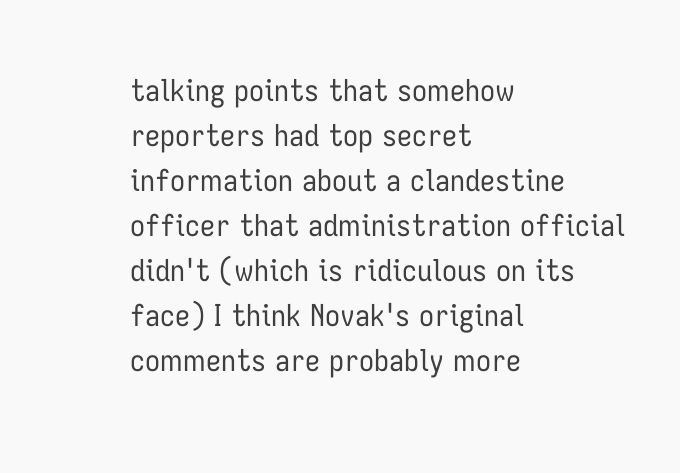talking points that somehow reporters had top secret information about a clandestine officer that administration official didn't (which is ridiculous on its face) I think Novak's original comments are probably more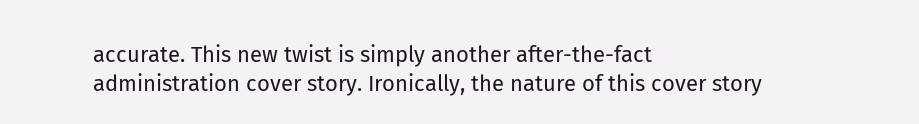accurate. This new twist is simply another after-the-fact administration cover story. Ironically, the nature of this cover story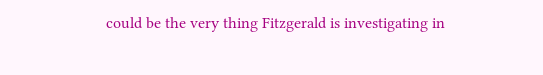could be the very thing Fitzgerald is investigating in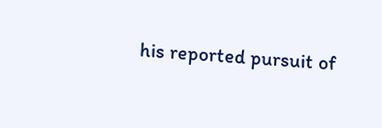his reported pursuit of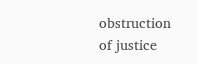obstruction of justice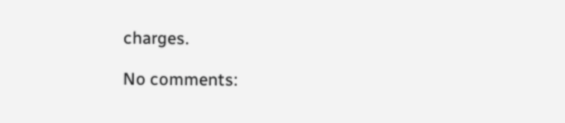charges.

No comments: